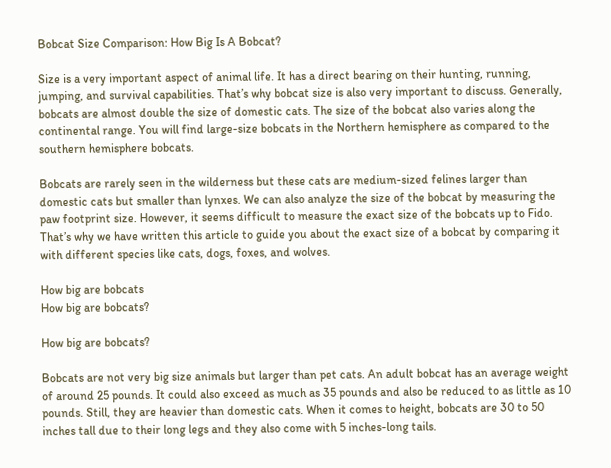Bobcat Size Comparison: How Big Is A Bobcat?

Size is a very important aspect of animal life. It has a direct bearing on their hunting, running, jumping, and survival capabilities. That’s why bobcat size is also very important to discuss. Generally, bobcats are almost double the size of domestic cats. The size of the bobcat also varies along the continental range. You will find large-size bobcats in the Northern hemisphere as compared to the southern hemisphere bobcats.

Bobcats are rarely seen in the wilderness but these cats are medium-sized felines larger than domestic cats but smaller than lynxes. We can also analyze the size of the bobcat by measuring the paw footprint size. However, it seems difficult to measure the exact size of the bobcats up to Fido. That’s why we have written this article to guide you about the exact size of a bobcat by comparing it with different species like cats, dogs, foxes, and wolves.

How big are bobcats
How big are bobcats?

How big are bobcats?

Bobcats are not very big size animals but larger than pet cats. An adult bobcat has an average weight of around 25 pounds. It could also exceed as much as 35 pounds and also be reduced to as little as 10 pounds. Still, they are heavier than domestic cats. When it comes to height, bobcats are 30 to 50 inches tall due to their long legs and they also come with 5 inches-long tails.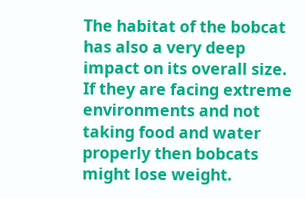The habitat of the bobcat has also a very deep impact on its overall size. If they are facing extreme environments and not taking food and water properly then bobcats might lose weight.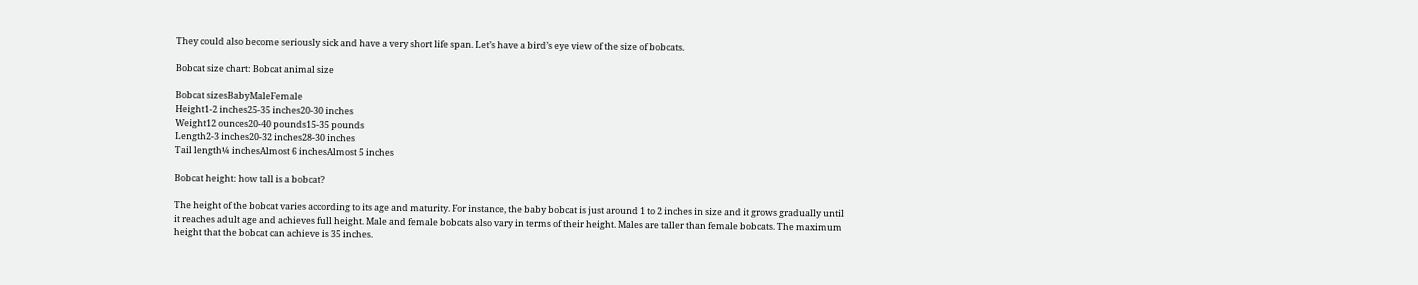They could also become seriously sick and have a very short life span. Let’s have a bird’s eye view of the size of bobcats.

Bobcat size chart: Bobcat animal size

Bobcat sizesBabyMaleFemale
Height1-2 inches25-35 inches20-30 inches
Weight12 ounces20-40 pounds15-35 pounds
Length2-3 inches20-32 inches28-30 inches
Tail length¼ inchesAlmost 6 inchesAlmost 5 inches

Bobcat height: how tall is a bobcat?

The height of the bobcat varies according to its age and maturity. For instance, the baby bobcat is just around 1 to 2 inches in size and it grows gradually until it reaches adult age and achieves full height. Male and female bobcats also vary in terms of their height. Males are taller than female bobcats. The maximum height that the bobcat can achieve is 35 inches.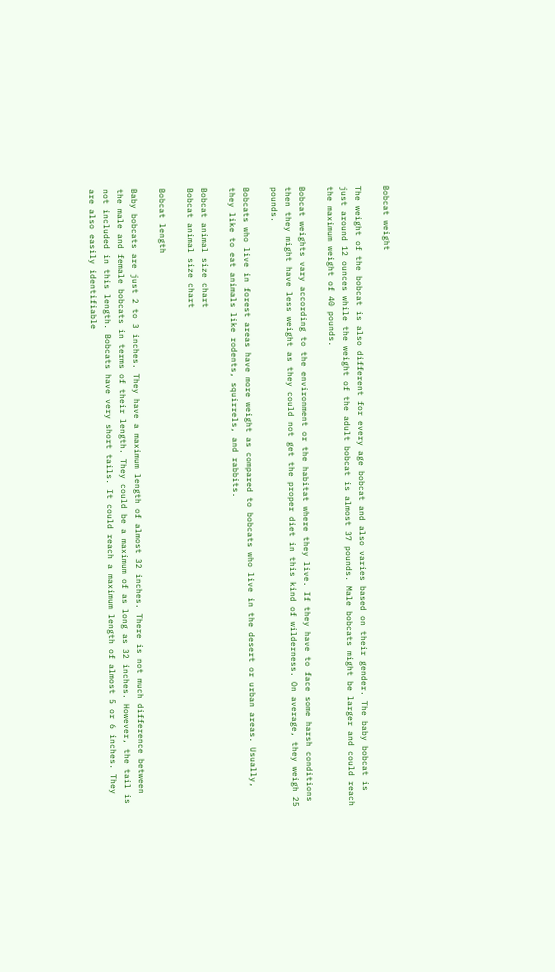Bobcat weight

The weight of the bobcat is also different for every age bobcat and also varies based on their gender. The baby bobcat is just around 12 ounces while the weight of the adult bobcat is almost 37 pounds. Male bobcats might be larger and could reach the maximum weight of 40 pounds.

Bobcat weights vary according to the environment or the habitat where they live. If they have to face some harsh conditions then they might have less weight as they could not get the proper diet in this kind of wilderness. On average, they weigh 25 pounds.

Bobcats who live in forest areas have more weight as compared to bobcats who live in the desert or urban areas. Usually, they like to eat animals like rodents, squirrels, and rabbits.

Bobcat animal size chart
Bobcat animal size chart

Bobcat length

Baby bobcats are just 2 to 3 inches. They have a maximum length of almost 32 inches. There is not much difference between the male and female bobcats in terms of their length. They could be a maximum of as long as 32 inches. However, the tail is not included in this length. Bobcats have very short tails. It could reach a maximum length of almost 5 or 6 inches. They are also easily identifiable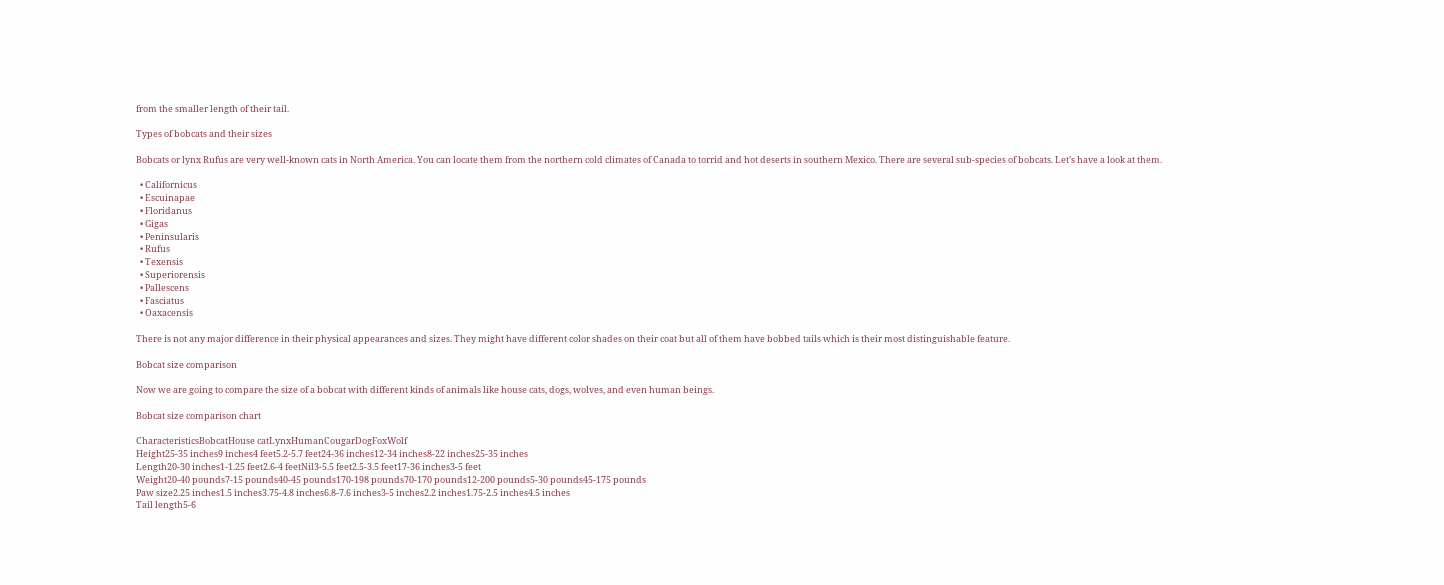from the smaller length of their tail.

Types of bobcats and their sizes

Bobcats or lynx Rufus are very well-known cats in North America. You can locate them from the northern cold climates of Canada to torrid and hot deserts in southern Mexico. There are several sub-species of bobcats. Let’s have a look at them.

  • Californicus
  • Escuinapae
  • Floridanus
  • Gigas
  • Peninsularis
  • Rufus
  • Texensis
  • Superiorensis
  • Pallescens
  • Fasciatus
  • Oaxacensis

There is not any major difference in their physical appearances and sizes. They might have different color shades on their coat but all of them have bobbed tails which is their most distinguishable feature.

Bobcat size comparison

Now we are going to compare the size of a bobcat with different kinds of animals like house cats, dogs, wolves, and even human beings.

Bobcat size comparison chart

CharacteristicsBobcatHouse catLynxHumanCougarDogFoxWolf
Height25-35 inches9 inches4 feet5.2-5.7 feet24-36 inches12-34 inches8-22 inches25-35 inches
Length20-30 inches1-1.25 feet2.6-4 feetNil3-5.5 feet2.5-3.5 feet17-36 inches3-5 feet
Weight20-40 pounds7-15 pounds40-45 pounds170-198 pounds70-170 pounds12-200 pounds5-30 pounds45-175 pounds
Paw size2.25 inches1.5 inches3.75-4.8 inches6.8-7.6 inches3-5 inches2.2 inches1.75-2.5 inches4.5 inches
Tail length5-6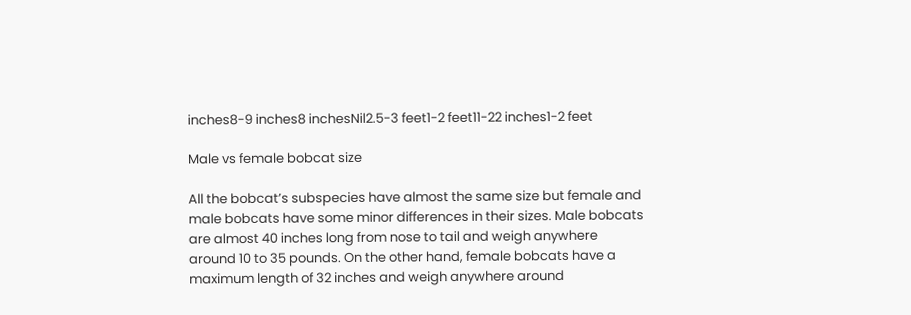inches8-9 inches8 inchesNil2.5-3 feet1-2 feet11-22 inches1-2 feet

Male vs female bobcat size

All the bobcat’s subspecies have almost the same size but female and male bobcats have some minor differences in their sizes. Male bobcats are almost 40 inches long from nose to tail and weigh anywhere around 10 to 35 pounds. On the other hand, female bobcats have a maximum length of 32 inches and weigh anywhere around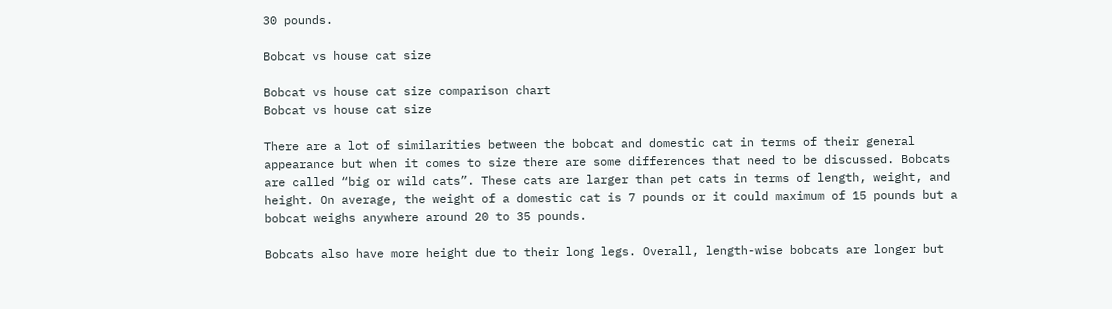30 pounds.

Bobcat vs house cat size

Bobcat vs house cat size comparison chart
Bobcat vs house cat size

There are a lot of similarities between the bobcat and domestic cat in terms of their general appearance but when it comes to size there are some differences that need to be discussed. Bobcats are called “big or wild cats”. These cats are larger than pet cats in terms of length, weight, and height. On average, the weight of a domestic cat is 7 pounds or it could maximum of 15 pounds but a bobcat weighs anywhere around 20 to 35 pounds.

Bobcats also have more height due to their long legs. Overall, length-wise bobcats are longer but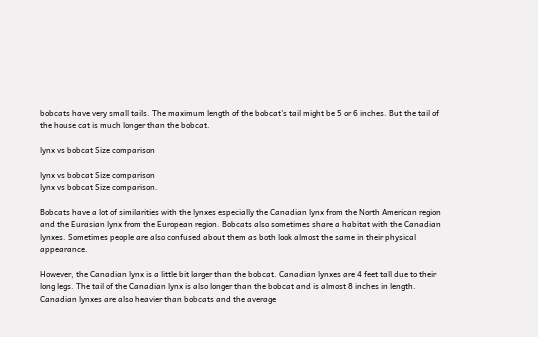bobcats have very small tails. The maximum length of the bobcat’s tail might be 5 or 6 inches. But the tail of the house cat is much longer than the bobcat.

lynx vs bobcat Size comparison

lynx vs bobcat Size comparison
lynx vs bobcat Size comparison.

Bobcats have a lot of similarities with the lynxes especially the Canadian lynx from the North American region and the Eurasian lynx from the European region. Bobcats also sometimes share a habitat with the Canadian lynxes. Sometimes people are also confused about them as both look almost the same in their physical appearance.

However, the Canadian lynx is a little bit larger than the bobcat. Canadian lynxes are 4 feet tall due to their long legs. The tail of the Canadian lynx is also longer than the bobcat and is almost 8 inches in length. Canadian lynxes are also heavier than bobcats and the average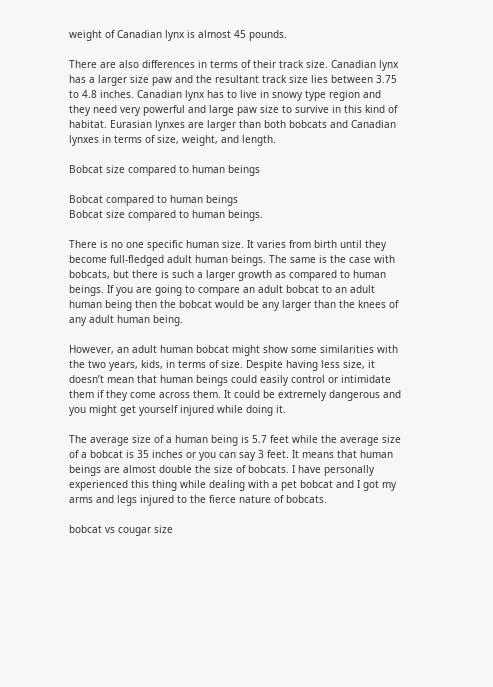weight of Canadian lynx is almost 45 pounds.

There are also differences in terms of their track size. Canadian lynx has a larger size paw and the resultant track size lies between 3.75 to 4.8 inches. Canadian lynx has to live in snowy type region and they need very powerful and large paw size to survive in this kind of habitat. Eurasian lynxes are larger than both bobcats and Canadian lynxes in terms of size, weight, and length.

Bobcat size compared to human beings

Bobcat compared to human beings
Bobcat size compared to human beings.

There is no one specific human size. It varies from birth until they become full-fledged adult human beings. The same is the case with bobcats, but there is such a larger growth as compared to human beings. If you are going to compare an adult bobcat to an adult human being then the bobcat would be any larger than the knees of any adult human being.

However, an adult human bobcat might show some similarities with the two years, kids, in terms of size. Despite having less size, it doesn’t mean that human beings could easily control or intimidate them if they come across them. It could be extremely dangerous and you might get yourself injured while doing it.

The average size of a human being is 5.7 feet while the average size of a bobcat is 35 inches or you can say 3 feet. It means that human beings are almost double the size of bobcats. I have personally experienced this thing while dealing with a pet bobcat and I got my arms and legs injured to the fierce nature of bobcats.

bobcat vs cougar size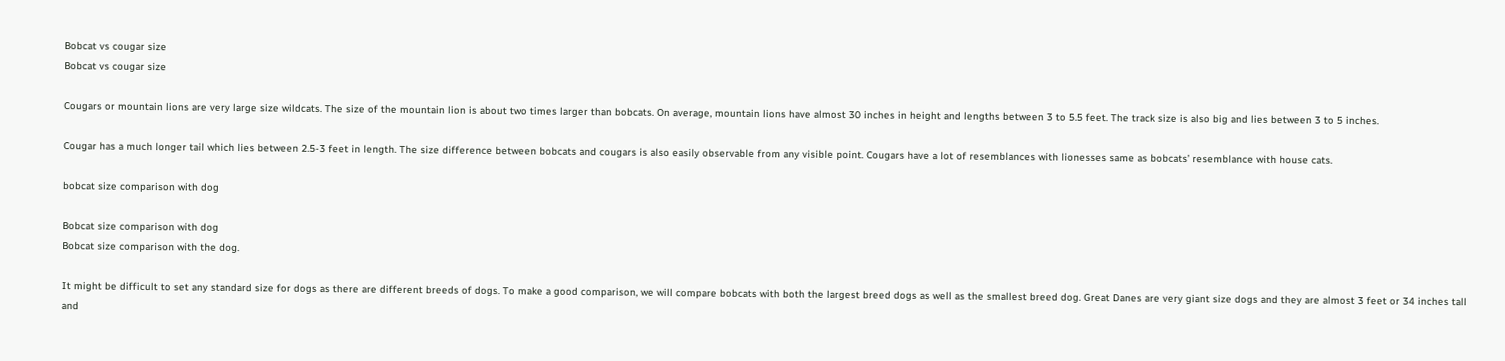Bobcat vs cougar size
Bobcat vs cougar size

Cougars or mountain lions are very large size wildcats. The size of the mountain lion is about two times larger than bobcats. On average, mountain lions have almost 30 inches in height and lengths between 3 to 5.5 feet. The track size is also big and lies between 3 to 5 inches.

Cougar has a much longer tail which lies between 2.5-3 feet in length. The size difference between bobcats and cougars is also easily observable from any visible point. Cougars have a lot of resemblances with lionesses same as bobcats’ resemblance with house cats.

bobcat size comparison with dog

Bobcat size comparison with dog
Bobcat size comparison with the dog.

It might be difficult to set any standard size for dogs as there are different breeds of dogs. To make a good comparison, we will compare bobcats with both the largest breed dogs as well as the smallest breed dog. Great Danes are very giant size dogs and they are almost 3 feet or 34 inches tall and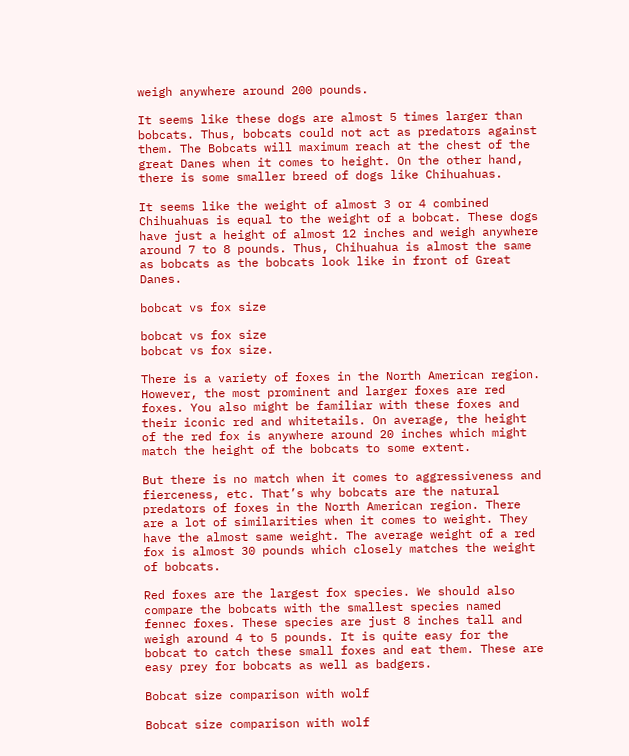weigh anywhere around 200 pounds.

It seems like these dogs are almost 5 times larger than bobcats. Thus, bobcats could not act as predators against them. The Bobcats will maximum reach at the chest of the great Danes when it comes to height. On the other hand, there is some smaller breed of dogs like Chihuahuas.

It seems like the weight of almost 3 or 4 combined Chihuahuas is equal to the weight of a bobcat. These dogs have just a height of almost 12 inches and weigh anywhere around 7 to 8 pounds. Thus, Chihuahua is almost the same as bobcats as the bobcats look like in front of Great Danes.

bobcat vs fox size

bobcat vs fox size
bobcat vs fox size.

There is a variety of foxes in the North American region. However, the most prominent and larger foxes are red foxes. You also might be familiar with these foxes and their iconic red and whitetails. On average, the height of the red fox is anywhere around 20 inches which might match the height of the bobcats to some extent.

But there is no match when it comes to aggressiveness and fierceness, etc. That’s why bobcats are the natural predators of foxes in the North American region. There are a lot of similarities when it comes to weight. They have the almost same weight. The average weight of a red fox is almost 30 pounds which closely matches the weight of bobcats.

Red foxes are the largest fox species. We should also compare the bobcats with the smallest species named fennec foxes. These species are just 8 inches tall and weigh around 4 to 5 pounds. It is quite easy for the bobcat to catch these small foxes and eat them. These are easy prey for bobcats as well as badgers.

Bobcat size comparison with wolf

Bobcat size comparison with wolf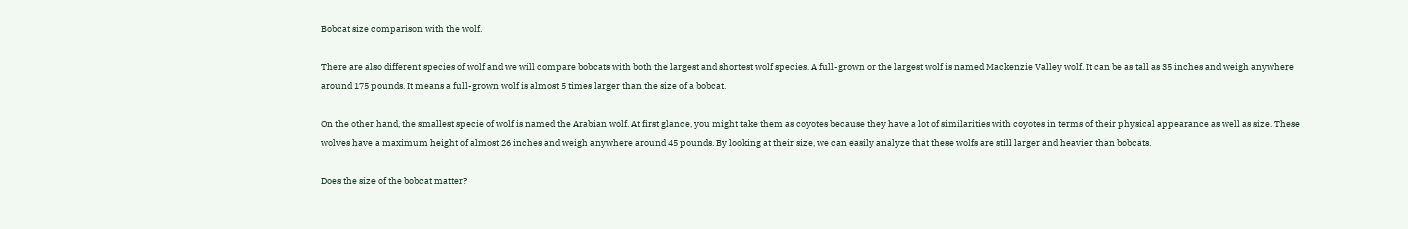Bobcat size comparison with the wolf.

There are also different species of wolf and we will compare bobcats with both the largest and shortest wolf species. A full-grown or the largest wolf is named Mackenzie Valley wolf. It can be as tall as 35 inches and weigh anywhere around 175 pounds. It means a full-grown wolf is almost 5 times larger than the size of a bobcat.

On the other hand, the smallest specie of wolf is named the Arabian wolf. At first glance, you might take them as coyotes because they have a lot of similarities with coyotes in terms of their physical appearance as well as size. These wolves have a maximum height of almost 26 inches and weigh anywhere around 45 pounds. By looking at their size, we can easily analyze that these wolfs are still larger and heavier than bobcats.

Does the size of the bobcat matter?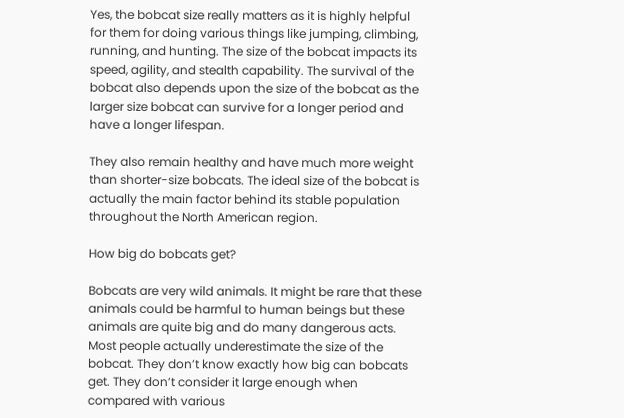Yes, the bobcat size really matters as it is highly helpful for them for doing various things like jumping, climbing, running, and hunting. The size of the bobcat impacts its speed, agility, and stealth capability. The survival of the bobcat also depends upon the size of the bobcat as the larger size bobcat can survive for a longer period and have a longer lifespan.

They also remain healthy and have much more weight than shorter-size bobcats. The ideal size of the bobcat is actually the main factor behind its stable population throughout the North American region.

How big do bobcats get?

Bobcats are very wild animals. It might be rare that these animals could be harmful to human beings but these animals are quite big and do many dangerous acts. Most people actually underestimate the size of the bobcat. They don’t know exactly how big can bobcats get. They don’t consider it large enough when compared with various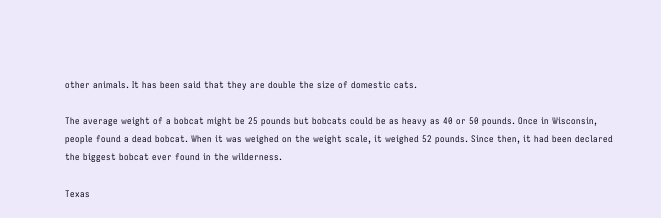other animals. It has been said that they are double the size of domestic cats.

The average weight of a bobcat might be 25 pounds but bobcats could be as heavy as 40 or 50 pounds. Once in Wisconsin, people found a dead bobcat. When it was weighed on the weight scale, it weighed 52 pounds. Since then, it had been declared the biggest bobcat ever found in the wilderness.

Texas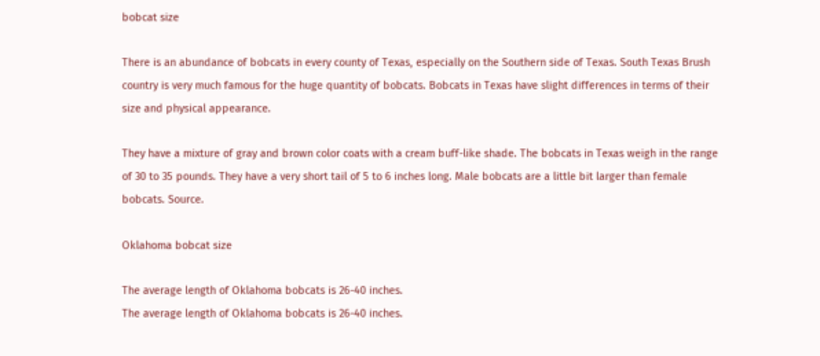bobcat size

There is an abundance of bobcats in every county of Texas, especially on the Southern side of Texas. South Texas Brush country is very much famous for the huge quantity of bobcats. Bobcats in Texas have slight differences in terms of their size and physical appearance.

They have a mixture of gray and brown color coats with a cream buff-like shade. The bobcats in Texas weigh in the range of 30 to 35 pounds. They have a very short tail of 5 to 6 inches long. Male bobcats are a little bit larger than female bobcats. Source.

Oklahoma bobcat size

The average length of Oklahoma bobcats is 26-40 inches.
The average length of Oklahoma bobcats is 26-40 inches.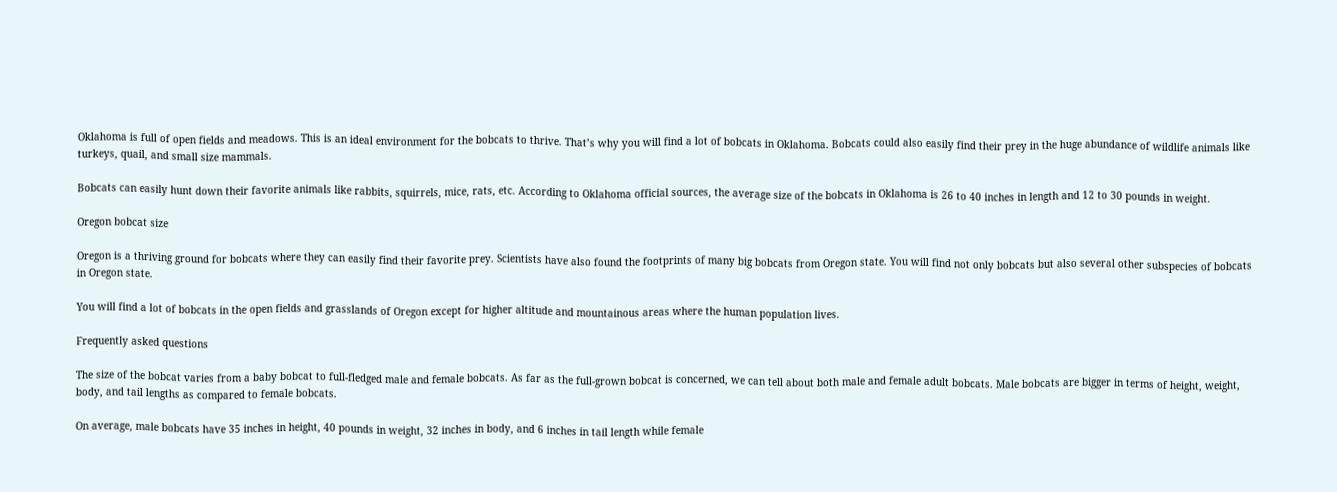Oklahoma is full of open fields and meadows. This is an ideal environment for the bobcats to thrive. That’s why you will find a lot of bobcats in Oklahoma. Bobcats could also easily find their prey in the huge abundance of wildlife animals like turkeys, quail, and small size mammals.

Bobcats can easily hunt down their favorite animals like rabbits, squirrels, mice, rats, etc. According to Oklahoma official sources, the average size of the bobcats in Oklahoma is 26 to 40 inches in length and 12 to 30 pounds in weight.

Oregon bobcat size

Oregon is a thriving ground for bobcats where they can easily find their favorite prey. Scientists have also found the footprints of many big bobcats from Oregon state. You will find not only bobcats but also several other subspecies of bobcats in Oregon state.

You will find a lot of bobcats in the open fields and grasslands of Oregon except for higher altitude and mountainous areas where the human population lives.

Frequently asked questions

The size of the bobcat varies from a baby bobcat to full-fledged male and female bobcats. As far as the full-grown bobcat is concerned, we can tell about both male and female adult bobcats. Male bobcats are bigger in terms of height, weight, body, and tail lengths as compared to female bobcats.

On average, male bobcats have 35 inches in height, 40 pounds in weight, 32 inches in body, and 6 inches in tail length while female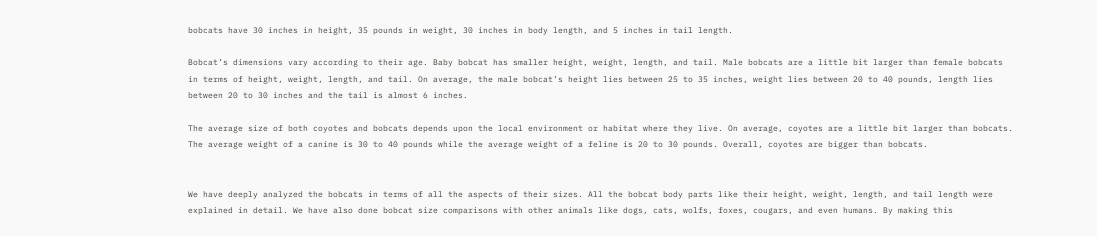bobcats have 30 inches in height, 35 pounds in weight, 30 inches in body length, and 5 inches in tail length.

Bobcat’s dimensions vary according to their age. Baby bobcat has smaller height, weight, length, and tail. Male bobcats are a little bit larger than female bobcats in terms of height, weight, length, and tail. On average, the male bobcat’s height lies between 25 to 35 inches, weight lies between 20 to 40 pounds, length lies between 20 to 30 inches and the tail is almost 6 inches.

The average size of both coyotes and bobcats depends upon the local environment or habitat where they live. On average, coyotes are a little bit larger than bobcats. The average weight of a canine is 30 to 40 pounds while the average weight of a feline is 20 to 30 pounds. Overall, coyotes are bigger than bobcats.


We have deeply analyzed the bobcats in terms of all the aspects of their sizes. All the bobcat body parts like their height, weight, length, and tail length were explained in detail. We have also done bobcat size comparisons with other animals like dogs, cats, wolfs, foxes, cougars, and even humans. By making this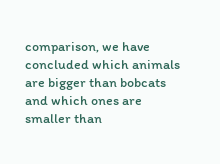comparison, we have concluded which animals are bigger than bobcats and which ones are smaller than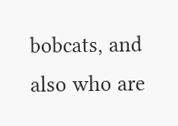bobcats, and also who are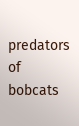predators of bobcats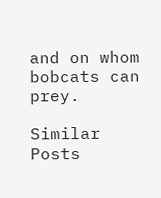and on whom bobcats can prey.

Similar Posts